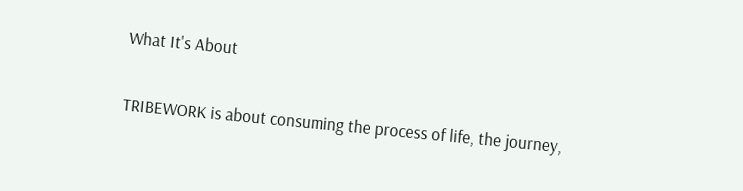What It's About

TRIBEWORK is about consuming the process of life, the journey,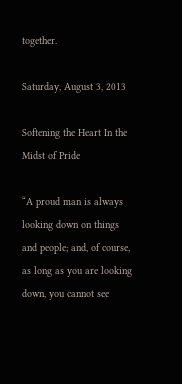together.

Saturday, August 3, 2013

Softening the Heart In the Midst of Pride

“A proud man is always looking down on things and people; and, of course, as long as you are looking down, you cannot see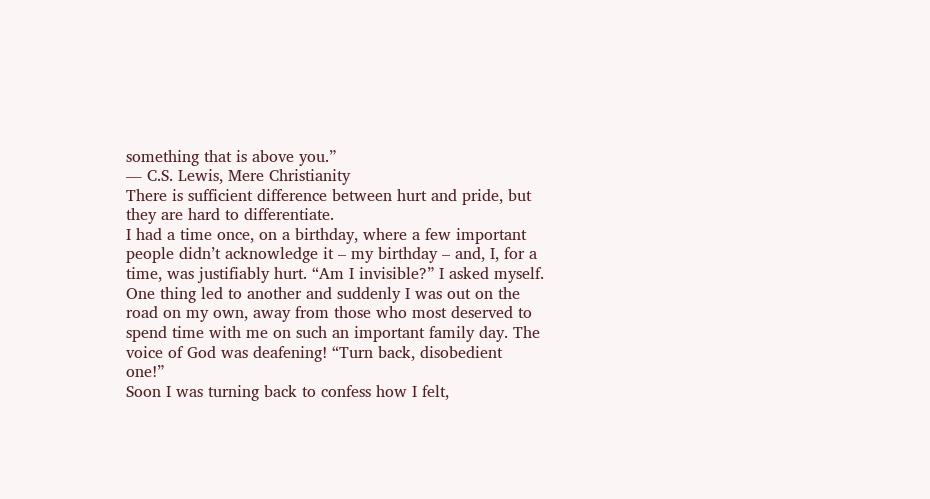something that is above you.”
― C.S. Lewis, Mere Christianity
There is sufficient difference between hurt and pride, but they are hard to differentiate.
I had a time once, on a birthday, where a few important people didn’t acknowledge it – my birthday – and, I, for a time, was justifiably hurt. “Am I invisible?” I asked myself. One thing led to another and suddenly I was out on the road on my own, away from those who most deserved to spend time with me on such an important family day. The voice of God was deafening! “Turn back, disobedient one!”
Soon I was turning back to confess how I felt,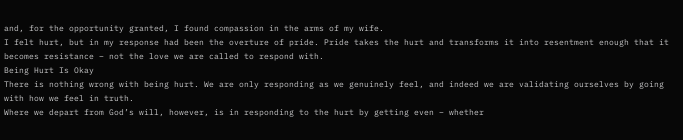and, for the opportunity granted, I found compassion in the arms of my wife.
I felt hurt, but in my response had been the overture of pride. Pride takes the hurt and transforms it into resentment enough that it becomes resistance – not the love we are called to respond with.
Being Hurt Is Okay
There is nothing wrong with being hurt. We are only responding as we genuinely feel, and indeed we are validating ourselves by going with how we feel in truth.
Where we depart from God’s will, however, is in responding to the hurt by getting even – whether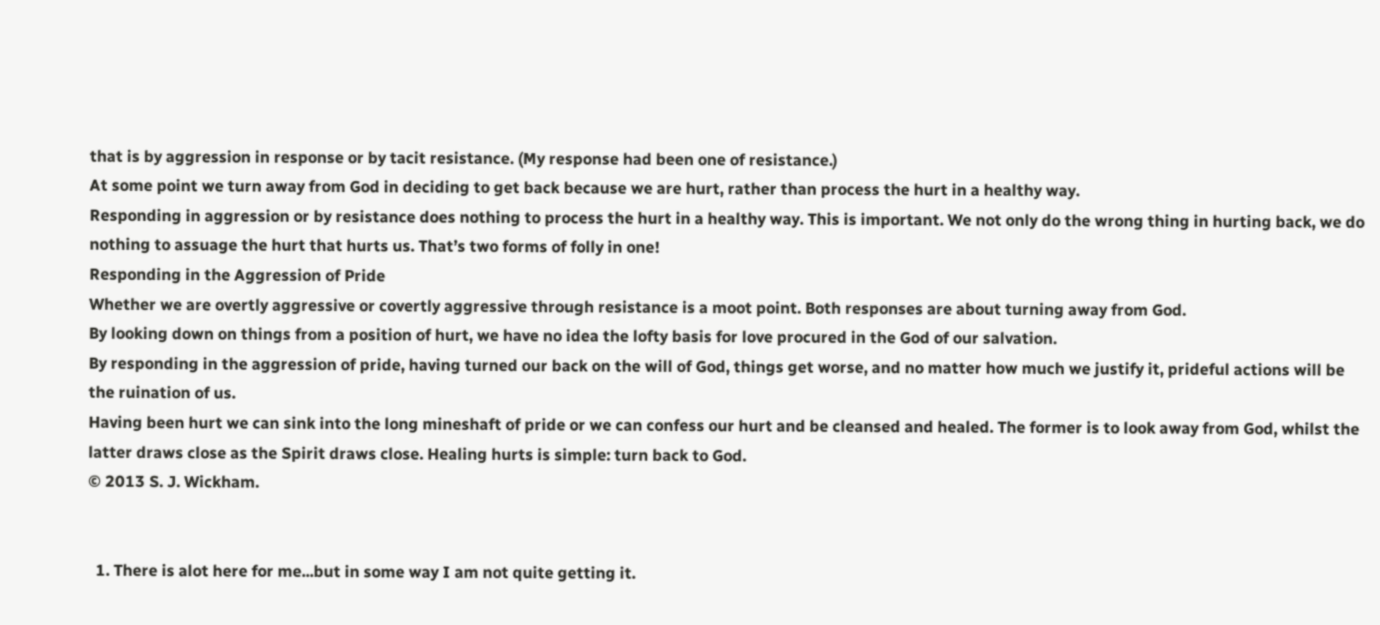that is by aggression in response or by tacit resistance. (My response had been one of resistance.)
At some point we turn away from God in deciding to get back because we are hurt, rather than process the hurt in a healthy way.
Responding in aggression or by resistance does nothing to process the hurt in a healthy way. This is important. We not only do the wrong thing in hurting back, we do nothing to assuage the hurt that hurts us. That’s two forms of folly in one!
Responding in the Aggression of Pride
Whether we are overtly aggressive or covertly aggressive through resistance is a moot point. Both responses are about turning away from God.
By looking down on things from a position of hurt, we have no idea the lofty basis for love procured in the God of our salvation.
By responding in the aggression of pride, having turned our back on the will of God, things get worse, and no matter how much we justify it, prideful actions will be the ruination of us.
Having been hurt we can sink into the long mineshaft of pride or we can confess our hurt and be cleansed and healed. The former is to look away from God, whilst the latter draws close as the Spirit draws close. Healing hurts is simple: turn back to God.
© 2013 S. J. Wickham.


  1. There is alot here for me...but in some way I am not quite getting it.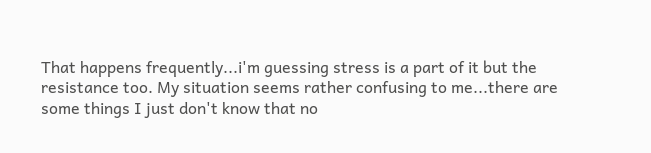That happens frequently...i'm guessing stress is a part of it but the resistance too. My situation seems rather confusing to me...there are some things I just don't know that no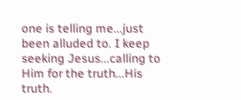one is telling me...just been alluded to. I keep seeking Jesus...calling to Him for the truth...His truth.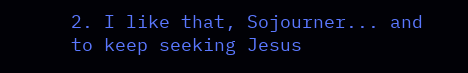2. I like that, Sojourner... and to keep seeking Jesus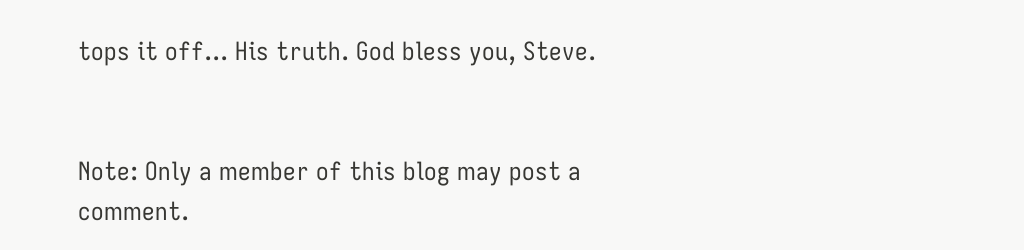tops it off... His truth. God bless you, Steve.


Note: Only a member of this blog may post a comment.